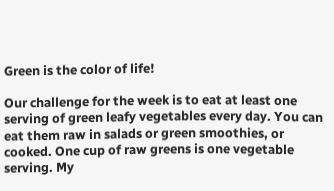Green is the color of life!

Our challenge for the week is to eat at least one serving of green leafy vegetables every day. You can eat them raw in salads or green smoothies, or cooked. One cup of raw greens is one vegetable serving. My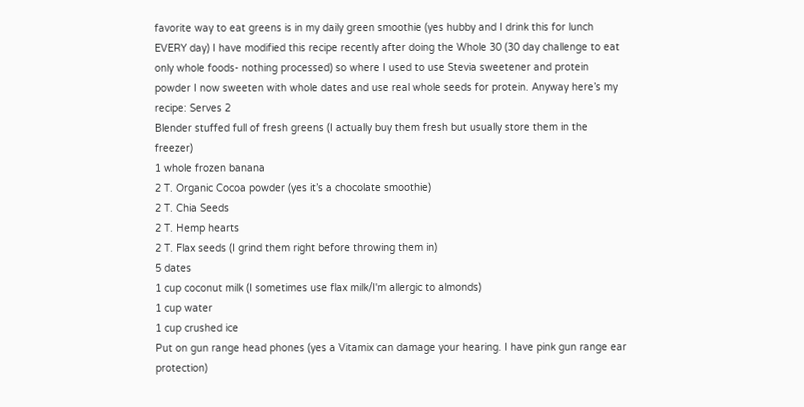favorite way to eat greens is in my daily green smoothie (yes hubby and I drink this for lunch EVERY day) I have modified this recipe recently after doing the Whole 30 (30 day challenge to eat only whole foods- nothing processed) so where I used to use Stevia sweetener and protein powder I now sweeten with whole dates and use real whole seeds for protein. Anyway here’s my recipe: Serves 2
Blender stuffed full of fresh greens (I actually buy them fresh but usually store them in the freezer)
1 whole frozen banana
2 T. Organic Cocoa powder (yes it’s a chocolate smoothie)
2 T. Chia Seeds
2 T. Hemp hearts
2 T. Flax seeds (I grind them right before throwing them in)
5 dates
1 cup coconut milk (I sometimes use flax milk/I'm allergic to almonds)
1 cup water
1 cup crushed ice
Put on gun range head phones (yes a Vitamix can damage your hearing. I have pink gun range ear protection)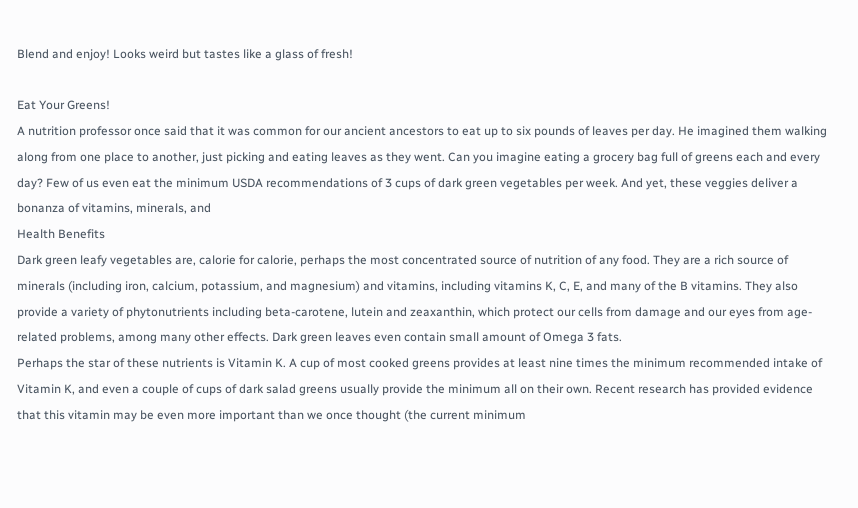Blend and enjoy! Looks weird but tastes like a glass of fresh!

Eat Your Greens!
A nutrition professor once said that it was common for our ancient ancestors to eat up to six pounds of leaves per day. He imagined them walking along from one place to another, just picking and eating leaves as they went. Can you imagine eating a grocery bag full of greens each and every day? Few of us even eat the minimum USDA recommendations of 3 cups of dark green vegetables per week. And yet, these veggies deliver a bonanza of vitamins, minerals, and
Health Benefits
Dark green leafy vegetables are, calorie for calorie, perhaps the most concentrated source of nutrition of any food. They are a rich source of minerals (including iron, calcium, potassium, and magnesium) and vitamins, including vitamins K, C, E, and many of the B vitamins. They also provide a variety of phytonutrients including beta-carotene, lutein and zeaxanthin, which protect our cells from damage and our eyes from age-related problems, among many other effects. Dark green leaves even contain small amount of Omega 3 fats.
Perhaps the star of these nutrients is Vitamin K. A cup of most cooked greens provides at least nine times the minimum recommended intake of Vitamin K, and even a couple of cups of dark salad greens usually provide the minimum all on their own. Recent research has provided evidence that this vitamin may be even more important than we once thought (the current minimum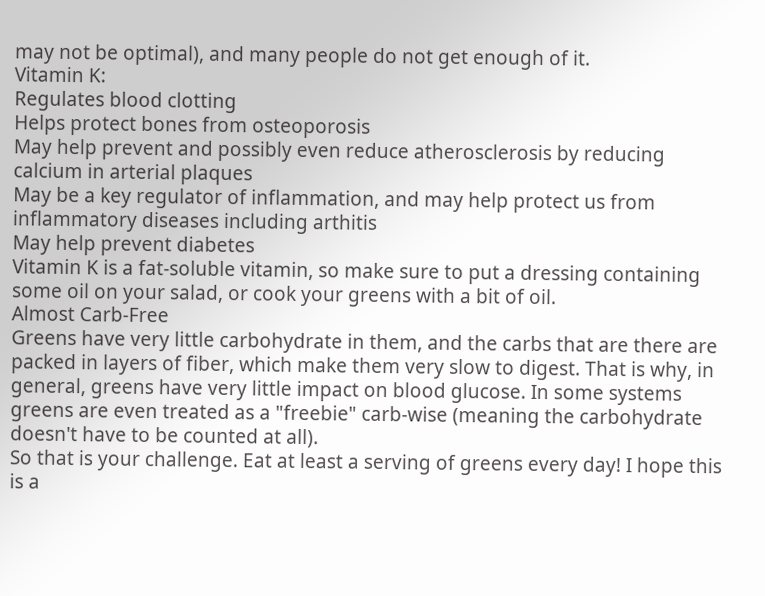may not be optimal), and many people do not get enough of it.
Vitamin K:
Regulates blood clotting
Helps protect bones from osteoporosis
May help prevent and possibly even reduce atherosclerosis by reducing calcium in arterial plaques
May be a key regulator of inflammation, and may help protect us from inflammatory diseases including arthitis
May help prevent diabetes
Vitamin K is a fat-soluble vitamin, so make sure to put a dressing containing some oil on your salad, or cook your greens with a bit of oil.
Almost Carb-Free
Greens have very little carbohydrate in them, and the carbs that are there are packed in layers of fiber, which make them very slow to digest. That is why, in general, greens have very little impact on blood glucose. In some systems greens are even treated as a "freebie" carb-wise (meaning the carbohydrate doesn't have to be counted at all).
So that is your challenge. Eat at least a serving of greens every day! I hope this is a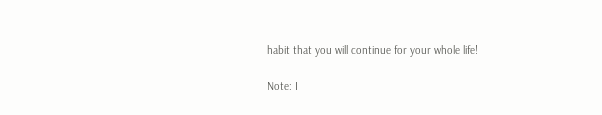habit that you will continue for your whole life!

Note: I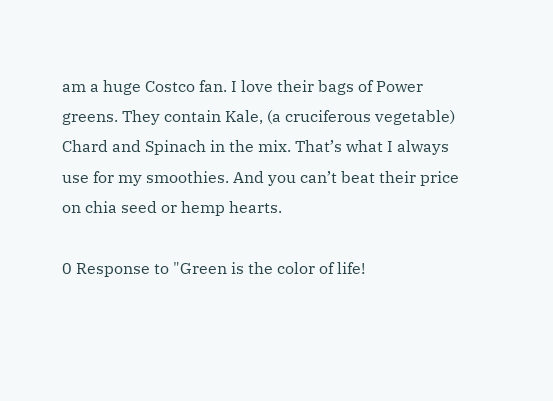am a huge Costco fan. I love their bags of Power greens. They contain Kale, (a cruciferous vegetable) Chard and Spinach in the mix. That’s what I always use for my smoothies. And you can’t beat their price on chia seed or hemp hearts.

0 Response to "Green is the color of life!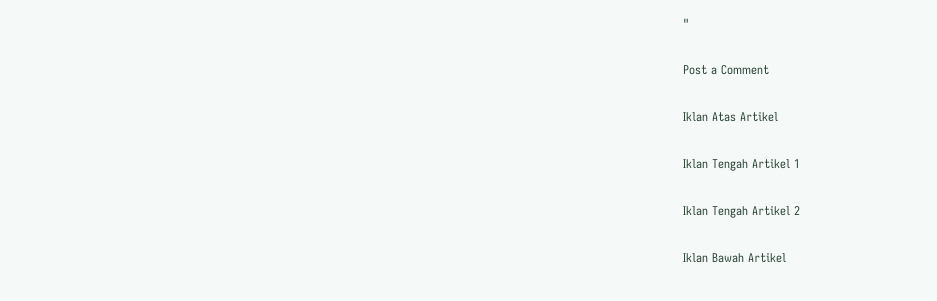"

Post a Comment

Iklan Atas Artikel

Iklan Tengah Artikel 1

Iklan Tengah Artikel 2

Iklan Bawah Artikel